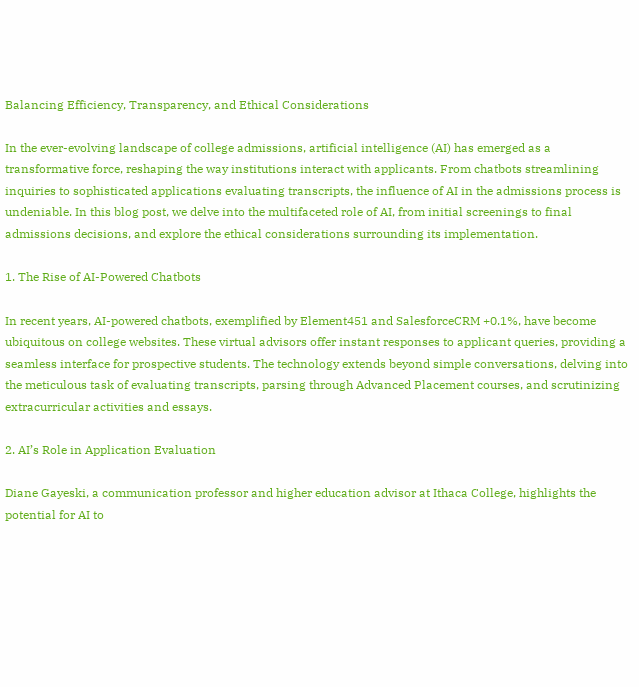Balancing Efficiency, Transparency, and Ethical Considerations

In the ever-evolving landscape of college admissions, artificial intelligence (AI) has emerged as a transformative force, reshaping the way institutions interact with applicants. From chatbots streamlining inquiries to sophisticated applications evaluating transcripts, the influence of AI in the admissions process is undeniable. In this blog post, we delve into the multifaceted role of AI, from initial screenings to final admissions decisions, and explore the ethical considerations surrounding its implementation.

1. The Rise of AI-Powered Chatbots

In recent years, AI-powered chatbots, exemplified by Element451 and SalesforceCRM +0.1%, have become ubiquitous on college websites. These virtual advisors offer instant responses to applicant queries, providing a seamless interface for prospective students. The technology extends beyond simple conversations, delving into the meticulous task of evaluating transcripts, parsing through Advanced Placement courses, and scrutinizing extracurricular activities and essays.

2. AI’s Role in Application Evaluation

Diane Gayeski, a communication professor and higher education advisor at Ithaca College, highlights the potential for AI to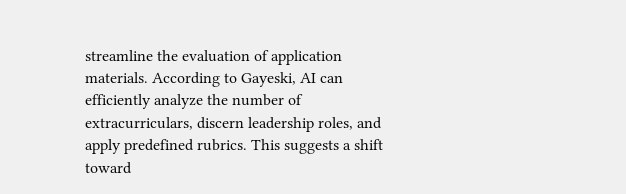streamline the evaluation of application materials. According to Gayeski, AI can efficiently analyze the number of extracurriculars, discern leadership roles, and apply predefined rubrics. This suggests a shift toward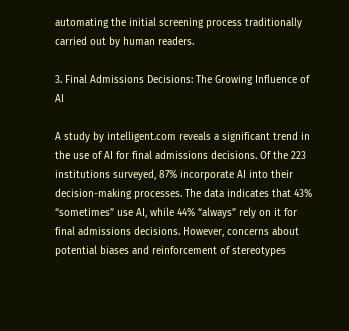automating the initial screening process traditionally carried out by human readers.

3. Final Admissions Decisions: The Growing Influence of AI

A study by intelligent.com reveals a significant trend in the use of AI for final admissions decisions. Of the 223 institutions surveyed, 87% incorporate AI into their decision-making processes. The data indicates that 43% “sometimes” use AI, while 44% “always” rely on it for final admissions decisions. However, concerns about potential biases and reinforcement of stereotypes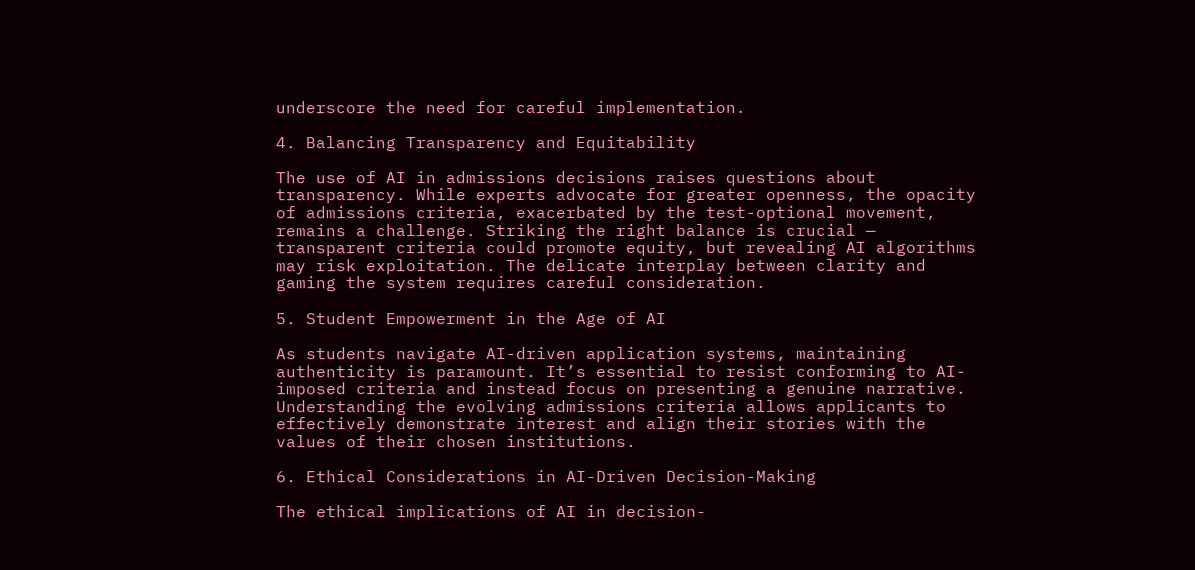underscore the need for careful implementation.

4. Balancing Transparency and Equitability

The use of AI in admissions decisions raises questions about transparency. While experts advocate for greater openness, the opacity of admissions criteria, exacerbated by the test-optional movement, remains a challenge. Striking the right balance is crucial — transparent criteria could promote equity, but revealing AI algorithms may risk exploitation. The delicate interplay between clarity and gaming the system requires careful consideration.

5. Student Empowerment in the Age of AI

As students navigate AI-driven application systems, maintaining authenticity is paramount. It’s essential to resist conforming to AI-imposed criteria and instead focus on presenting a genuine narrative. Understanding the evolving admissions criteria allows applicants to effectively demonstrate interest and align their stories with the values of their chosen institutions.

6. Ethical Considerations in AI-Driven Decision-Making

The ethical implications of AI in decision-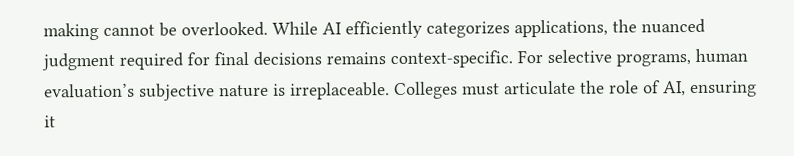making cannot be overlooked. While AI efficiently categorizes applications, the nuanced judgment required for final decisions remains context-specific. For selective programs, human evaluation’s subjective nature is irreplaceable. Colleges must articulate the role of AI, ensuring it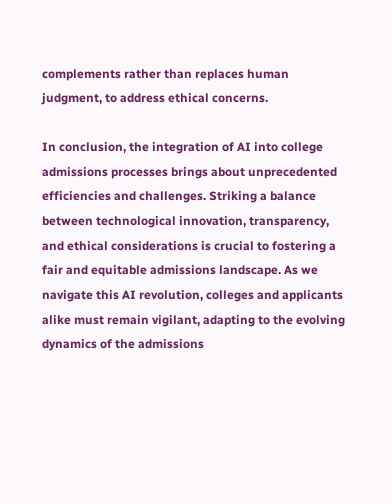complements rather than replaces human judgment, to address ethical concerns.

In conclusion, the integration of AI into college admissions processes brings about unprecedented efficiencies and challenges. Striking a balance between technological innovation, transparency, and ethical considerations is crucial to fostering a fair and equitable admissions landscape. As we navigate this AI revolution, colleges and applicants alike must remain vigilant, adapting to the evolving dynamics of the admissions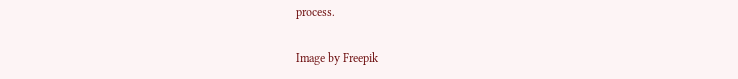process.

Image by Freepik